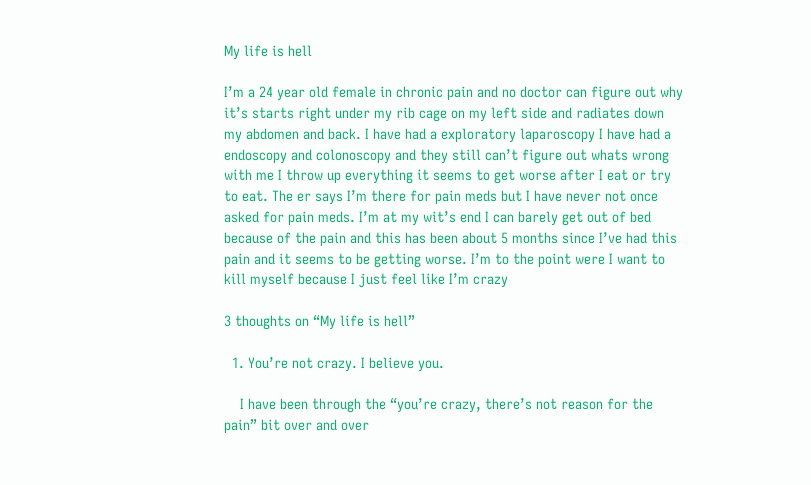My life is hell

I’m a 24 year old female in chronic pain and no doctor can figure out why it’s starts right under my rib cage on my left side and radiates down my abdomen and back. I have had a exploratory laparoscopy I have had a endoscopy and colonoscopy and they still can’t figure out whats wrong with me I throw up everything it seems to get worse after I eat or try to eat. The er says I’m there for pain meds but I have never not once asked for pain meds. I’m at my wit’s end I can barely get out of bed because of the pain and this has been about 5 months since I’ve had this pain and it seems to be getting worse. I’m to the point were I want to kill myself because I just feel like I’m crazy

3 thoughts on “My life is hell”

  1. You’re not crazy. I believe you.

    I have been through the “you’re crazy, there’s not reason for the pain” bit over and over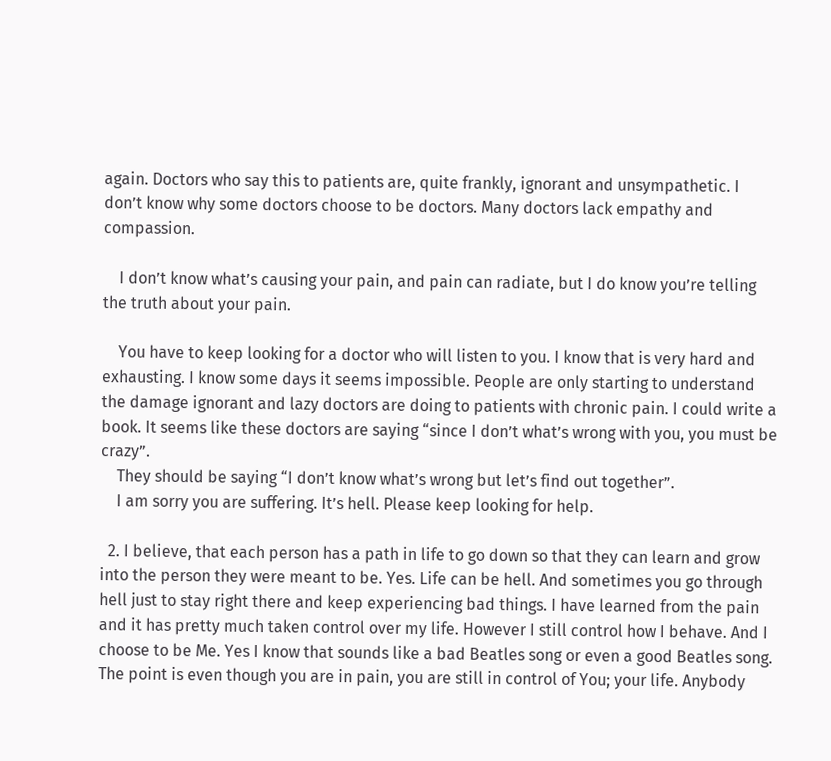again. Doctors who say this to patients are, quite frankly, ignorant and unsympathetic. I don’t know why some doctors choose to be doctors. Many doctors lack empathy and compassion.

    I don’t know what’s causing your pain, and pain can radiate, but I do know you’re telling the truth about your pain.

    You have to keep looking for a doctor who will listen to you. I know that is very hard and exhausting. I know some days it seems impossible. People are only starting to understand the damage ignorant and lazy doctors are doing to patients with chronic pain. I could write a book. It seems like these doctors are saying “since I don’t what’s wrong with you, you must be crazy”.
    They should be saying “I don’t know what’s wrong but let’s find out together”.
    I am sorry you are suffering. It’s hell. Please keep looking for help.

  2. I believe, that each person has a path in life to go down so that they can learn and grow into the person they were meant to be. Yes. Life can be hell. And sometimes you go through hell just to stay right there and keep experiencing bad things. I have learned from the pain and it has pretty much taken control over my life. However I still control how I behave. And I choose to be Me. Yes I know that sounds like a bad Beatles song or even a good Beatles song. The point is even though you are in pain, you are still in control of You; your life. Anybody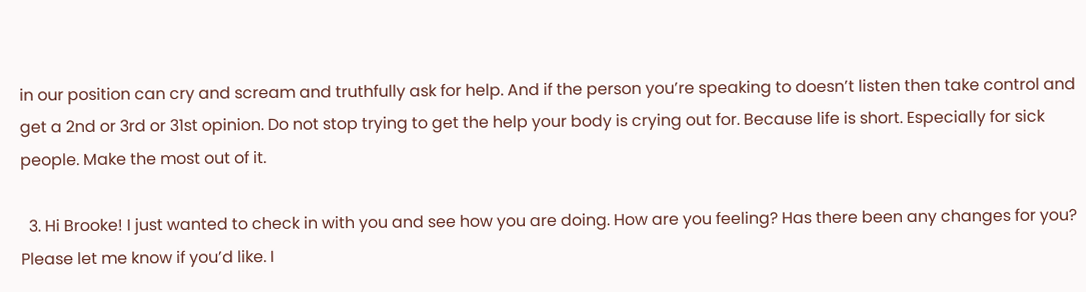in our position can cry and scream and truthfully ask for help. And if the person you’re speaking to doesn’t listen then take control and get a 2nd or 3rd or 31st opinion. Do not stop trying to get the help your body is crying out for. Because life is short. Especially for sick people. Make the most out of it.

  3. Hi Brooke! I just wanted to check in with you and see how you are doing. How are you feeling? Has there been any changes for you? Please let me know if you’d like. I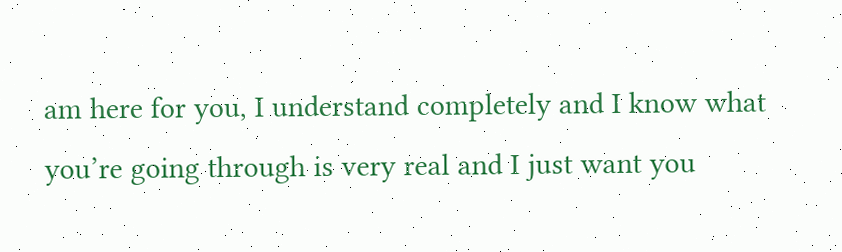am here for you, I understand completely and I know what you’re going through is very real and I just want you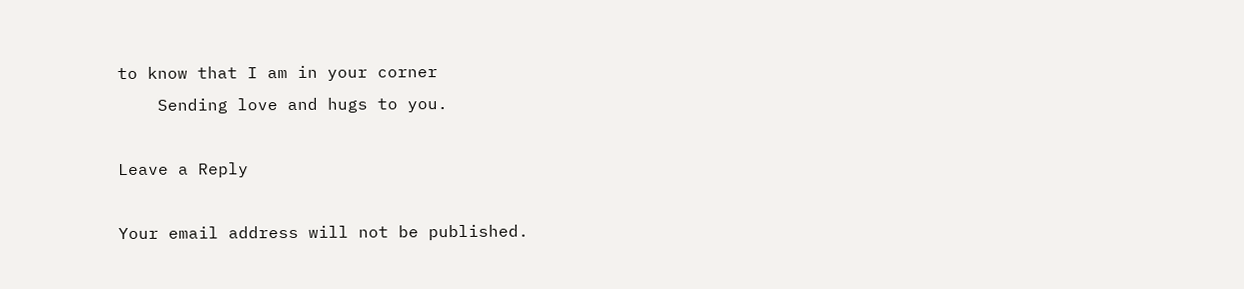to know that I am in your corner
    Sending love and hugs to you.

Leave a Reply

Your email address will not be published.